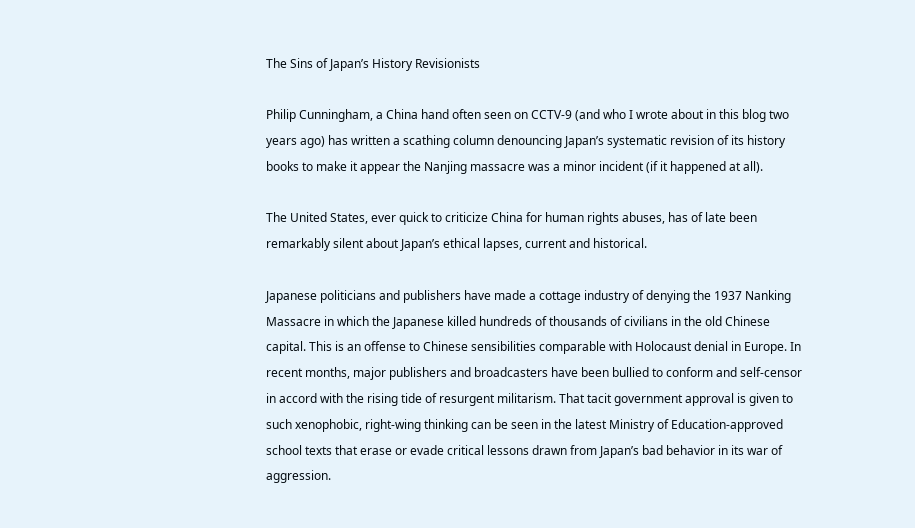The Sins of Japan’s History Revisionists

Philip Cunningham, a China hand often seen on CCTV-9 (and who I wrote about in this blog two years ago) has written a scathing column denouncing Japan’s systematic revision of its history books to make it appear the Nanjing massacre was a minor incident (if it happened at all).

The United States, ever quick to criticize China for human rights abuses, has of late been remarkably silent about Japan’s ethical lapses, current and historical.

Japanese politicians and publishers have made a cottage industry of denying the 1937 Nanking Massacre in which the Japanese killed hundreds of thousands of civilians in the old Chinese capital. This is an offense to Chinese sensibilities comparable with Holocaust denial in Europe. In recent months, major publishers and broadcasters have been bullied to conform and self-censor in accord with the rising tide of resurgent militarism. That tacit government approval is given to such xenophobic, right-wing thinking can be seen in the latest Ministry of Education-approved school texts that erase or evade critical lessons drawn from Japan’s bad behavior in its war of aggression.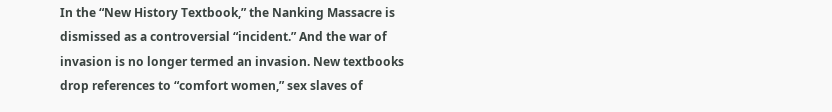In the “New History Textbook,” the Nanking Massacre is dismissed as a controversial “incident.” And the war of invasion is no longer termed an invasion. New textbooks drop references to “comfort women,” sex slaves of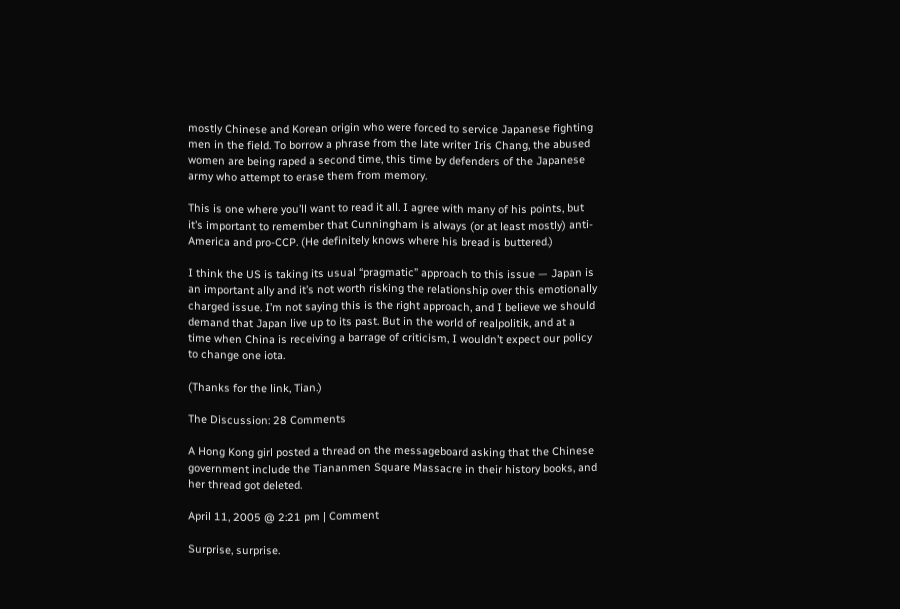mostly Chinese and Korean origin who were forced to service Japanese fighting men in the field. To borrow a phrase from the late writer Iris Chang, the abused women are being raped a second time, this time by defenders of the Japanese army who attempt to erase them from memory.

This is one where you’ll want to read it all. I agree with many of his points, but it’s important to remember that Cunningham is always (or at least mostly) anti-America and pro-CCP. (He definitely knows where his bread is buttered.)

I think the US is taking its usual “pragmatic” approach to this issue — Japan is an important ally and it’s not worth risking the relationship over this emotionally charged issue. I’m not saying this is the right approach, and I believe we should demand that Japan live up to its past. But in the world of realpolitik, and at a time when China is receiving a barrage of criticism, I wouldn’t expect our policy to change one iota.

(Thanks for the link, Tian.)

The Discussion: 28 Comments

A Hong Kong girl posted a thread on the messageboard asking that the Chinese government include the Tiananmen Square Massacre in their history books, and her thread got deleted.

April 11, 2005 @ 2:21 pm | Comment

Surprise, surprise.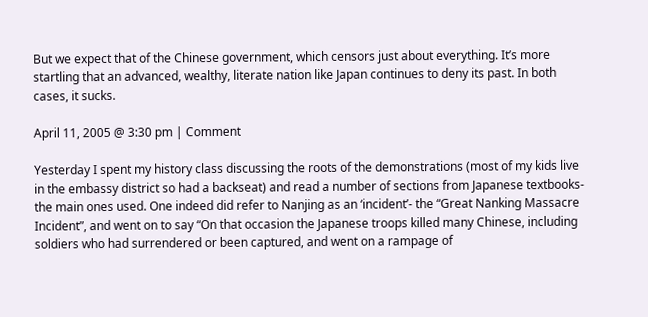But we expect that of the Chinese government, which censors just about everything. It’s more startling that an advanced, wealthy, literate nation like Japan continues to deny its past. In both cases, it sucks.

April 11, 2005 @ 3:30 pm | Comment

Yesterday I spent my history class discussing the roots of the demonstrations (most of my kids live in the embassy district so had a backseat) and read a number of sections from Japanese textbooks- the main ones used. One indeed did refer to Nanjing as an ‘incident’- the “Great Nanking Massacre Incident”, and went on to say “On that occasion the Japanese troops killed many Chinese, including soldiers who had surrendered or been captured, and went on a rampage of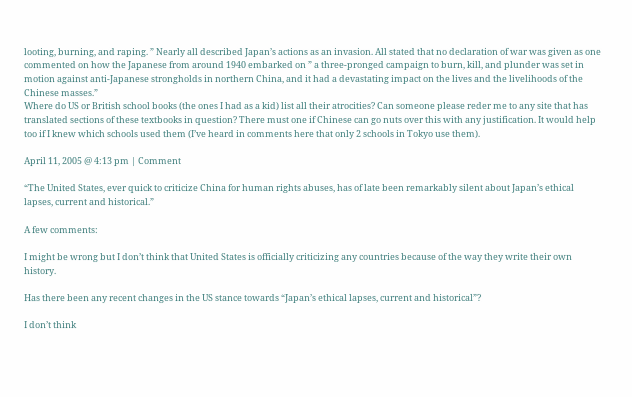looting, burning, and raping. ” Nearly all described Japan’s actions as an invasion. All stated that no declaration of war was given as one commented on how the Japanese from around 1940 embarked on ” a three-pronged campaign to burn, kill, and plunder was set in motion against anti-Japanese strongholds in northern China, and it had a devastating impact on the lives and the livelihoods of the Chinese masses.”
Where do US or British school books (the ones I had as a kid) list all their atrocities? Can someone please reder me to any site that has translated sections of these textbooks in question? There must one if Chinese can go nuts over this with any justification. It would help too if I knew which schools used them (I’ve heard in comments here that only 2 schools in Tokyo use them).

April 11, 2005 @ 4:13 pm | Comment

“The United States, ever quick to criticize China for human rights abuses, has of late been remarkably silent about Japan’s ethical lapses, current and historical.”

A few comments:

I might be wrong but I don’t think that United States is officially criticizing any countries because of the way they write their own history.

Has there been any recent changes in the US stance towards “Japan’s ethical lapses, current and historical”?

I don’t think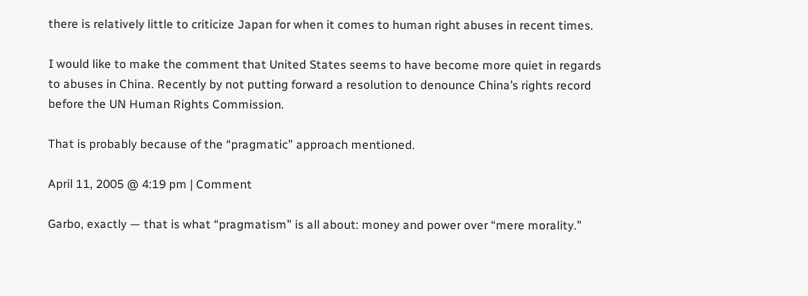there is relatively little to criticize Japan for when it comes to human right abuses in recent times.

I would like to make the comment that United States seems to have become more quiet in regards to abuses in China. Recently by not putting forward a resolution to denounce China’s rights record before the UN Human Rights Commission.

That is probably because of the “pragmatic” approach mentioned.

April 11, 2005 @ 4:19 pm | Comment

Garbo, exactly — that is what “pragmatism” is all about: money and power over “mere morality.”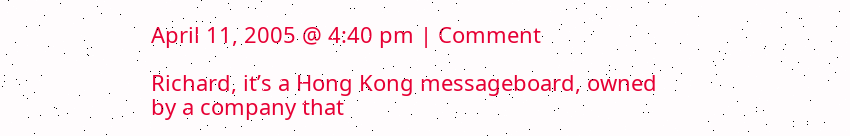April 11, 2005 @ 4:40 pm | Comment

Richard, it’s a Hong Kong messageboard, owned by a company that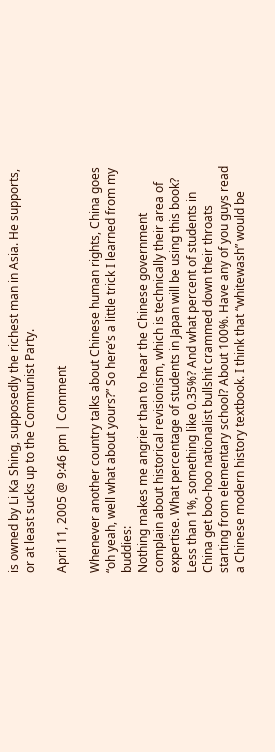is owned by Li Ka Shing, supposedly the richest man in Asia. He supports, or at least sucks up to the Communist Party.

April 11, 2005 @ 9:46 pm | Comment

Whenever another country talks about Chinese human rights, China goes “oh yeah, well what about yours?” So here’s a little trick I learned from my buddies:
Nothing makes me angrier than to hear the Chinese government complain about historical revisionism, which is technically their area of expertise. What percentage of students in Japan will be using this book? Less than 1%, something like 0.35%? And what percent of students in China get boo-hoo nationalist bullshit crammed down their throats starting from elementary school? About 100%. Have any of you guys read a Chinese modern history textbook. I think that “whitewash” would be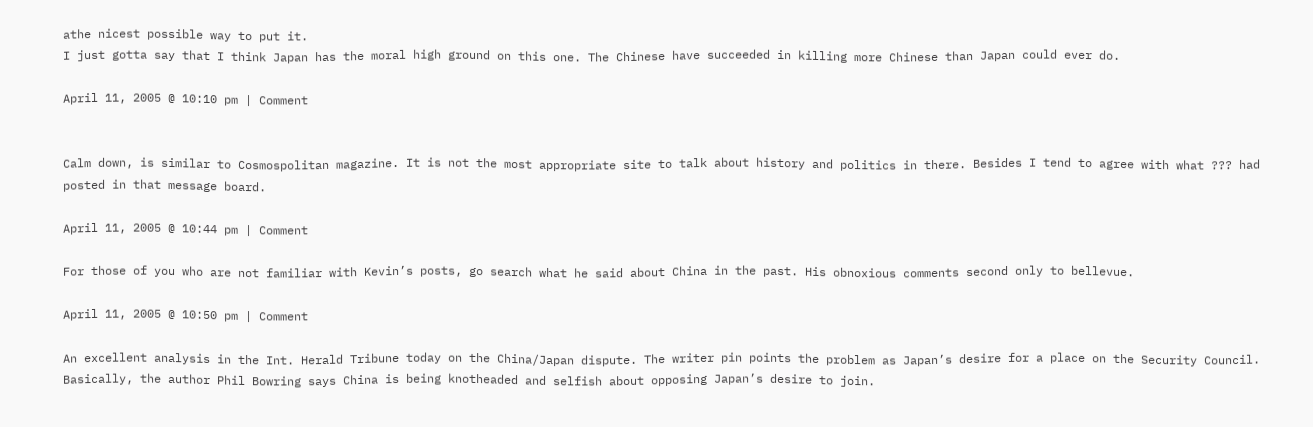athe nicest possible way to put it.
I just gotta say that I think Japan has the moral high ground on this one. The Chinese have succeeded in killing more Chinese than Japan could ever do.

April 11, 2005 @ 10:10 pm | Comment


Calm down, is similar to Cosmospolitan magazine. It is not the most appropriate site to talk about history and politics in there. Besides I tend to agree with what ??? had posted in that message board.

April 11, 2005 @ 10:44 pm | Comment

For those of you who are not familiar with Kevin’s posts, go search what he said about China in the past. His obnoxious comments second only to bellevue.

April 11, 2005 @ 10:50 pm | Comment

An excellent analysis in the Int. Herald Tribune today on the China/Japan dispute. The writer pin points the problem as Japan’s desire for a place on the Security Council. Basically, the author Phil Bowring says China is being knotheaded and selfish about opposing Japan’s desire to join.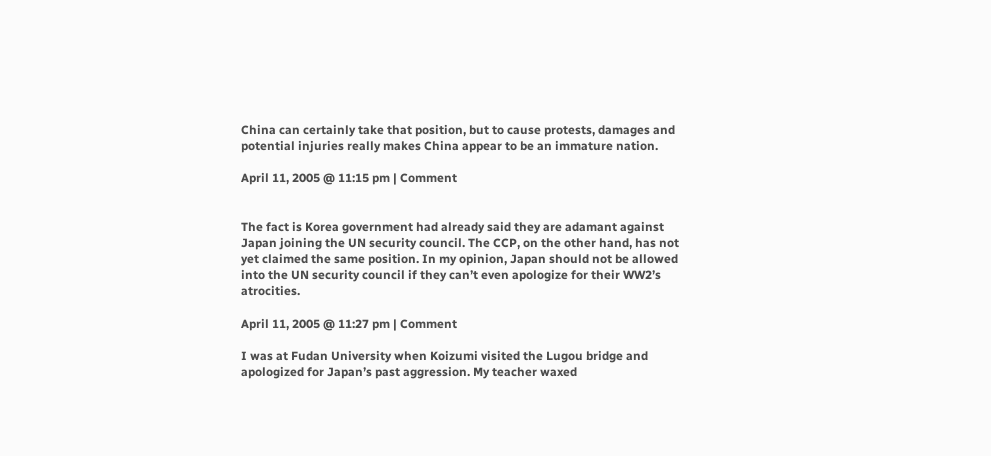China can certainly take that position, but to cause protests, damages and potential injuries really makes China appear to be an immature nation.

April 11, 2005 @ 11:15 pm | Comment


The fact is Korea government had already said they are adamant against Japan joining the UN security council. The CCP, on the other hand, has not yet claimed the same position. In my opinion, Japan should not be allowed into the UN security council if they can’t even apologize for their WW2’s atrocities.

April 11, 2005 @ 11:27 pm | Comment

I was at Fudan University when Koizumi visited the Lugou bridge and apologized for Japan’s past aggression. My teacher waxed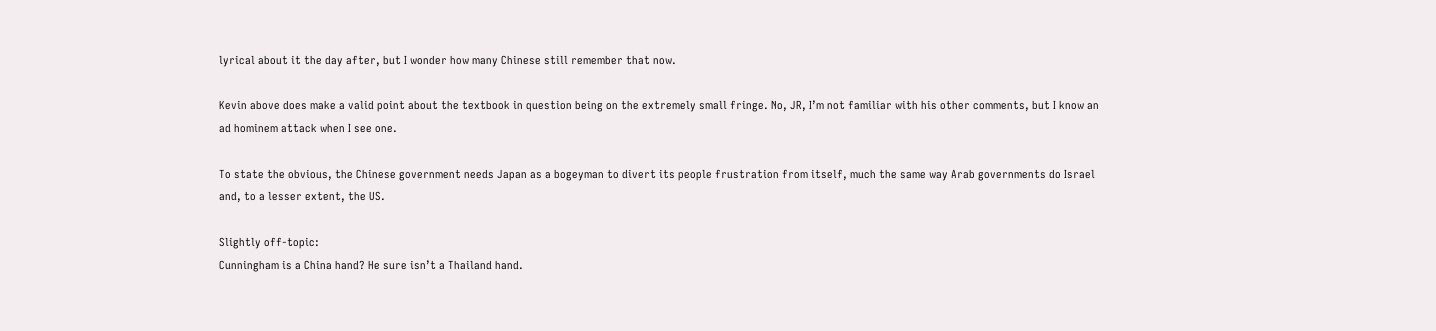lyrical about it the day after, but I wonder how many Chinese still remember that now.

Kevin above does make a valid point about the textbook in question being on the extremely small fringe. No, JR, I’m not familiar with his other comments, but I know an ad hominem attack when I see one.

To state the obvious, the Chinese government needs Japan as a bogeyman to divert its people frustration from itself, much the same way Arab governments do Israel and, to a lesser extent, the US.

Slightly off-topic:
Cunningham is a China hand? He sure isn’t a Thailand hand.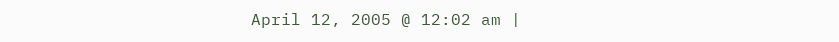April 12, 2005 @ 12:02 am |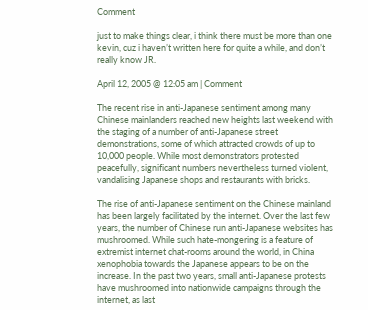Comment

just to make things clear, i think there must be more than one kevin, cuz i haven’t written here for quite a while, and don’t really know JR.

April 12, 2005 @ 12:05 am | Comment

The recent rise in anti-Japanese sentiment among many Chinese mainlanders reached new heights last weekend with the staging of a number of anti-Japanese street demonstrations, some of which attracted crowds of up to 10,000 people. While most demonstrators protested peacefully, significant numbers nevertheless turned violent, vandalising Japanese shops and restaurants with bricks.

The rise of anti-Japanese sentiment on the Chinese mainland has been largely facilitated by the internet. Over the last few years, the number of Chinese run anti-Japanese websites has mushroomed. While such hate-mongering is a feature of extremist internet chat-rooms around the world, in China xenophobia towards the Japanese appears to be on the increase. In the past two years, small anti-Japanese protests have mushroomed into nationwide campaigns through the internet, as last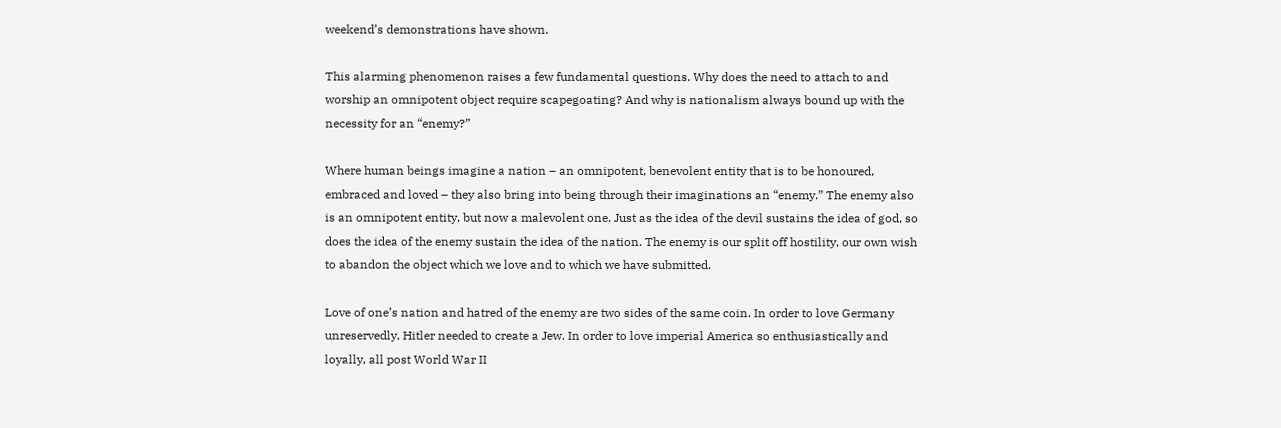weekend’s demonstrations have shown.

This alarming phenomenon raises a few fundamental questions. Why does the need to attach to and worship an omnipotent object require scapegoating? And why is nationalism always bound up with the necessity for an “enemy?”

Where human beings imagine a nation – an omnipotent, benevolent entity that is to be honoured, embraced and loved – they also bring into being through their imaginations an “enemy.” The enemy also is an omnipotent entity, but now a malevolent one. Just as the idea of the devil sustains the idea of god, so does the idea of the enemy sustain the idea of the nation. The enemy is our split off hostility, our own wish to abandon the object which we love and to which we have submitted.

Love of one’s nation and hatred of the enemy are two sides of the same coin. In order to love Germany unreservedly, Hitler needed to create a Jew. In order to love imperial America so enthusiastically and loyally, all post World War II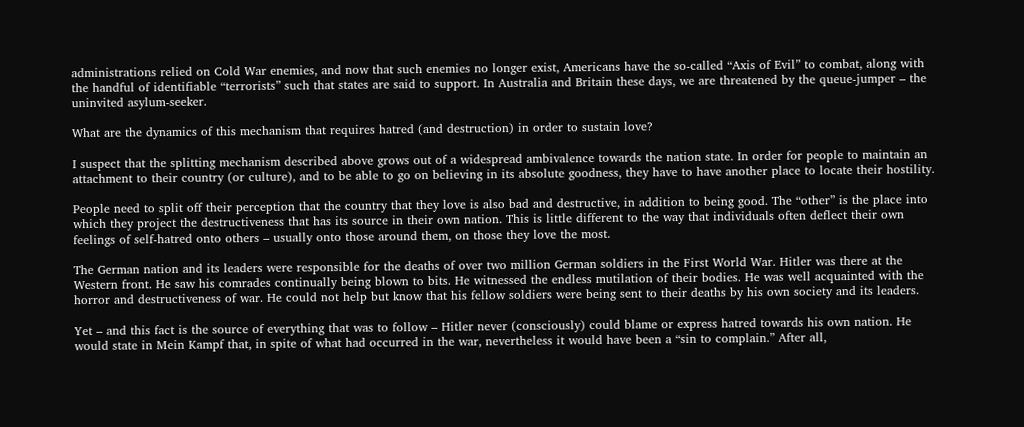administrations relied on Cold War enemies, and now that such enemies no longer exist, Americans have the so-called “Axis of Evil” to combat, along with the handful of identifiable “terrorists” such that states are said to support. In Australia and Britain these days, we are threatened by the queue-jumper – the uninvited asylum-seeker.

What are the dynamics of this mechanism that requires hatred (and destruction) in order to sustain love?

I suspect that the splitting mechanism described above grows out of a widespread ambivalence towards the nation state. In order for people to maintain an attachment to their country (or culture), and to be able to go on believing in its absolute goodness, they have to have another place to locate their hostility.

People need to split off their perception that the country that they love is also bad and destructive, in addition to being good. The “other” is the place into which they project the destructiveness that has its source in their own nation. This is little different to the way that individuals often deflect their own feelings of self-hatred onto others – usually onto those around them, on those they love the most.

The German nation and its leaders were responsible for the deaths of over two million German soldiers in the First World War. Hitler was there at the Western front. He saw his comrades continually being blown to bits. He witnessed the endless mutilation of their bodies. He was well acquainted with the horror and destructiveness of war. He could not help but know that his fellow soldiers were being sent to their deaths by his own society and its leaders.

Yet – and this fact is the source of everything that was to follow – Hitler never (consciously) could blame or express hatred towards his own nation. He would state in Mein Kampf that, in spite of what had occurred in the war, nevertheless it would have been a “sin to complain.” After all,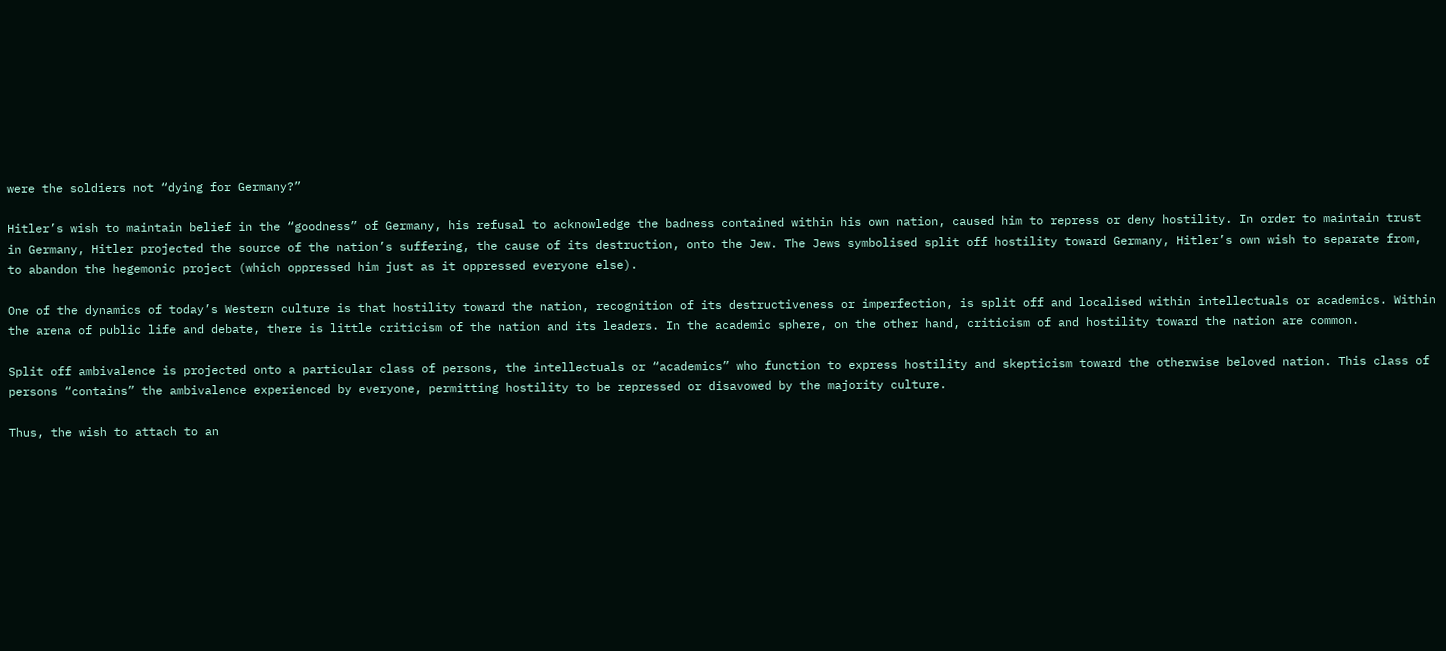were the soldiers not “dying for Germany?”

Hitler’s wish to maintain belief in the “goodness” of Germany, his refusal to acknowledge the badness contained within his own nation, caused him to repress or deny hostility. In order to maintain trust in Germany, Hitler projected the source of the nation’s suffering, the cause of its destruction, onto the Jew. The Jews symbolised split off hostility toward Germany, Hitler’s own wish to separate from, to abandon the hegemonic project (which oppressed him just as it oppressed everyone else).

One of the dynamics of today’s Western culture is that hostility toward the nation, recognition of its destructiveness or imperfection, is split off and localised within intellectuals or academics. Within the arena of public life and debate, there is little criticism of the nation and its leaders. In the academic sphere, on the other hand, criticism of and hostility toward the nation are common.

Split off ambivalence is projected onto a particular class of persons, the intellectuals or “academics” who function to express hostility and skepticism toward the otherwise beloved nation. This class of persons “contains” the ambivalence experienced by everyone, permitting hostility to be repressed or disavowed by the majority culture.

Thus, the wish to attach to an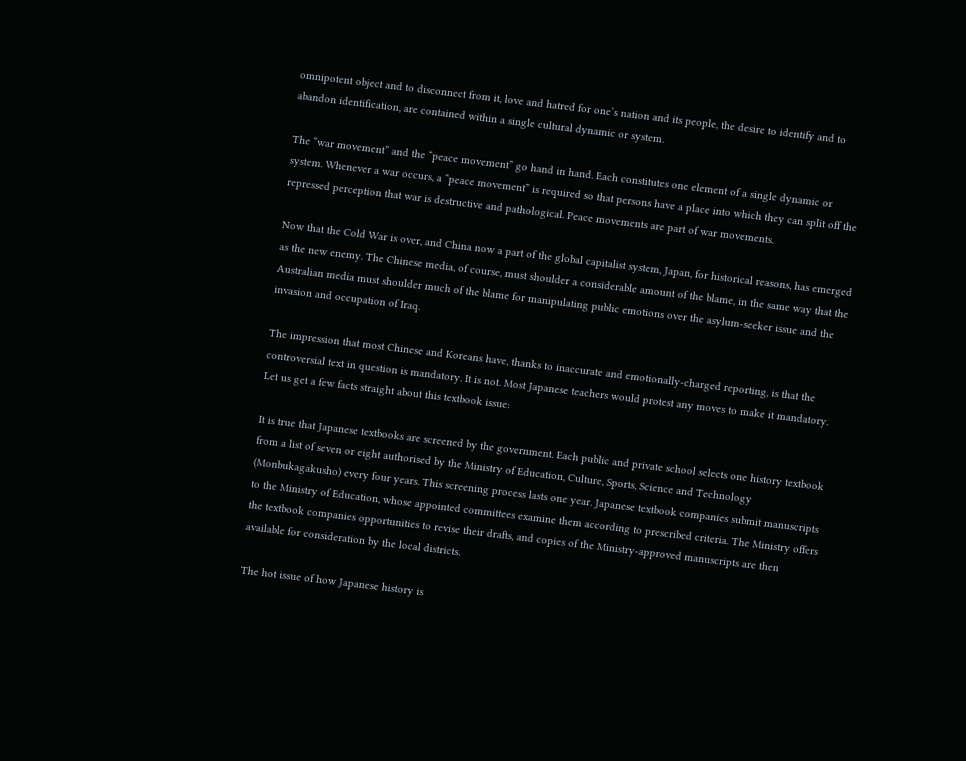omnipotent object and to disconnect from it, love and hatred for one’s nation and its people, the desire to identify and to abandon identification, are contained within a single cultural dynamic or system.

The “war movement” and the “peace movement” go hand in hand. Each constitutes one element of a single dynamic or system. Whenever a war occurs, a “peace movement” is required so that persons have a place into which they can split off the repressed perception that war is destructive and pathological. Peace movements are part of war movements.

Now that the Cold War is over, and China now a part of the global capitalist system, Japan, for historical reasons, has emerged as the new enemy. The Chinese media, of course, must shoulder a considerable amount of the blame, in the same way that the Australian media must shoulder much of the blame for manipulating public emotions over the asylum-seeker issue and the invasion and occupation of Iraq.

The impression that most Chinese and Koreans have, thanks to inaccurate and emotionally-charged reporting, is that the controversial text in question is mandatory. It is not. Most Japanese teachers would protest any moves to make it mandatory. Let us get a few facts straight about this textbook issue:

It is true that Japanese textbooks are screened by the government. Each public and private school selects one history textbook from a list of seven or eight authorised by the Ministry of Education, Culture, Sports, Science and Technology (Monbukagakusho) every four years. This screening process lasts one year. Japanese textbook companies submit manuscripts to the Ministry of Education, whose appointed committees examine them according to prescribed criteria. The Ministry offers the textbook companies opportunities to revise their drafts, and copies of the Ministry-approved manuscripts are then available for consideration by the local districts.

The hot issue of how Japanese history is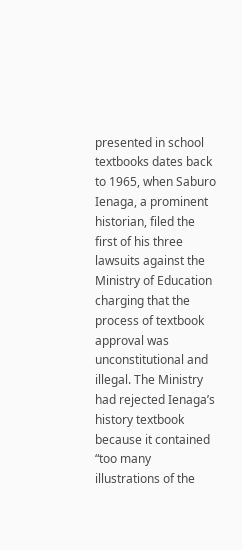presented in school textbooks dates back to 1965, when Saburo Ienaga, a prominent historian, filed the first of his three lawsuits against the Ministry of Education charging that the process of textbook approval was unconstitutional and illegal. The Ministry had rejected Ienaga’s history textbook because it contained “too many illustrations of the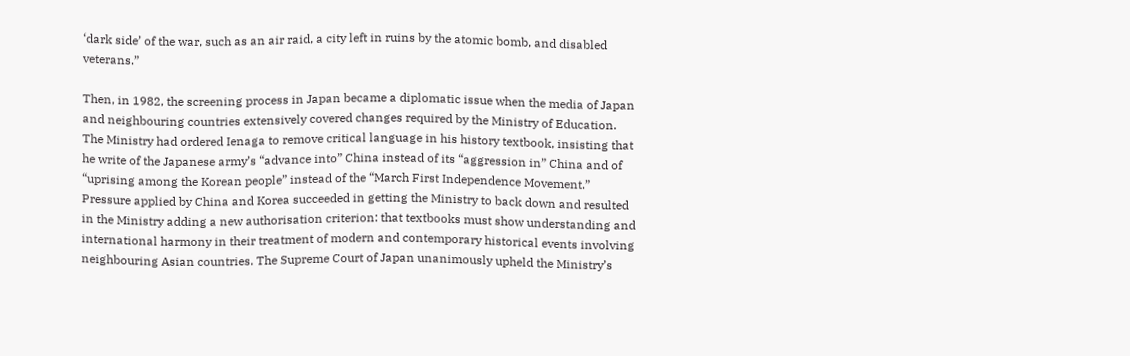‘dark side’ of the war, such as an air raid, a city left in ruins by the atomic bomb, and disabled veterans.”

Then, in 1982, the screening process in Japan became a diplomatic issue when the media of Japan and neighbouring countries extensively covered changes required by the Ministry of Education. The Ministry had ordered Ienaga to remove critical language in his history textbook, insisting that he write of the Japanese army’s “advance into” China instead of its “aggression in” China and of “uprising among the Korean people” instead of the “March First Independence Movement.” Pressure applied by China and Korea succeeded in getting the Ministry to back down and resulted in the Ministry adding a new authorisation criterion: that textbooks must show understanding and international harmony in their treatment of modern and contemporary historical events involving neighbouring Asian countries. The Supreme Court of Japan unanimously upheld the Ministry’s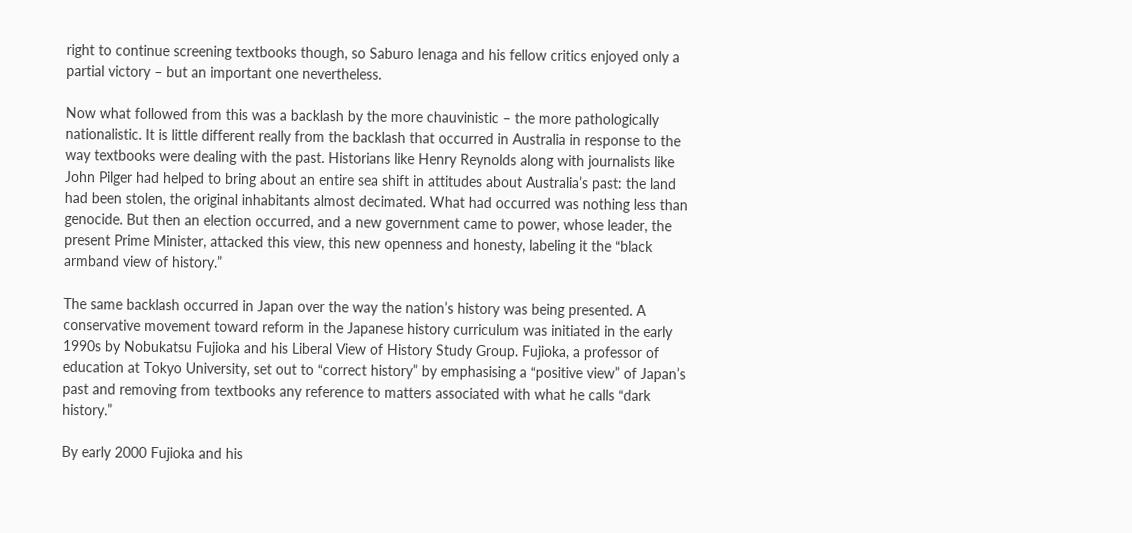right to continue screening textbooks though, so Saburo Ienaga and his fellow critics enjoyed only a partial victory – but an important one nevertheless.

Now what followed from this was a backlash by the more chauvinistic – the more pathologically nationalistic. It is little different really from the backlash that occurred in Australia in response to the way textbooks were dealing with the past. Historians like Henry Reynolds along with journalists like John Pilger had helped to bring about an entire sea shift in attitudes about Australia’s past: the land had been stolen, the original inhabitants almost decimated. What had occurred was nothing less than genocide. But then an election occurred, and a new government came to power, whose leader, the present Prime Minister, attacked this view, this new openness and honesty, labeling it the “black armband view of history.”

The same backlash occurred in Japan over the way the nation’s history was being presented. A conservative movement toward reform in the Japanese history curriculum was initiated in the early 1990s by Nobukatsu Fujioka and his Liberal View of History Study Group. Fujioka, a professor of education at Tokyo University, set out to “correct history” by emphasising a “positive view” of Japan’s past and removing from textbooks any reference to matters associated with what he calls “dark history.”

By early 2000 Fujioka and his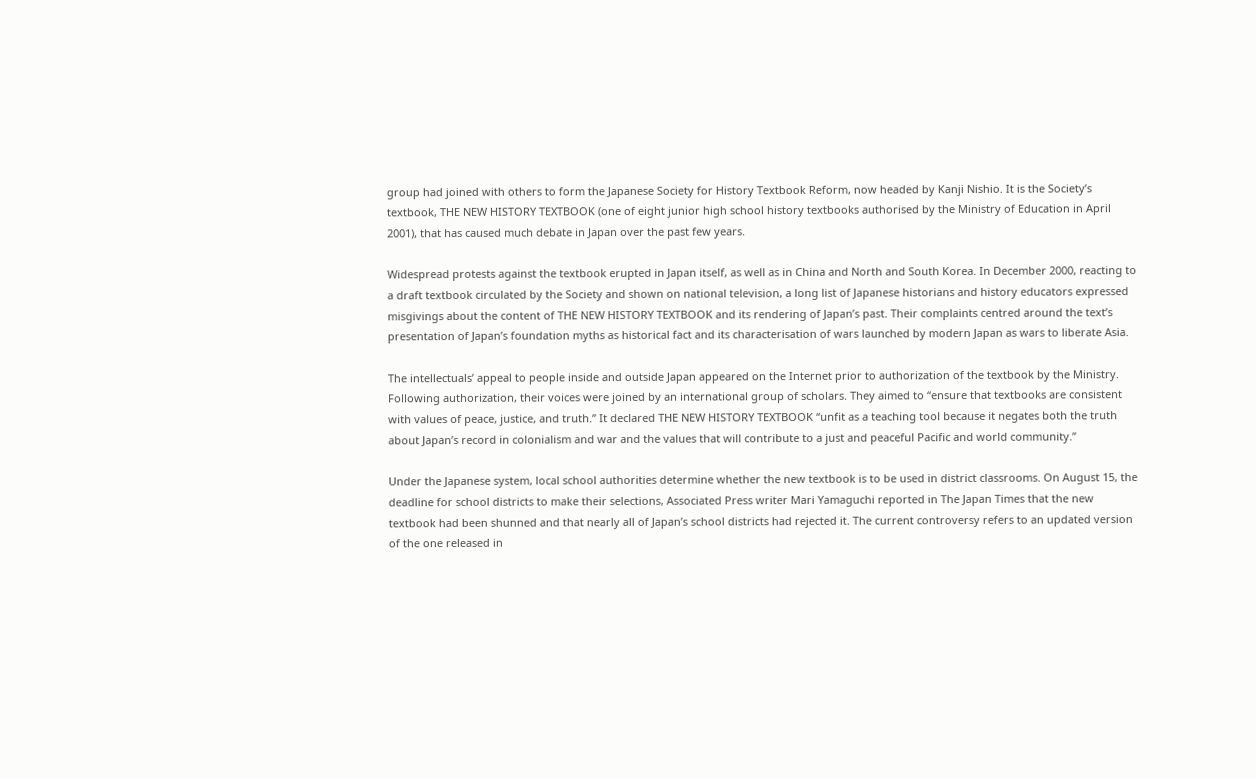group had joined with others to form the Japanese Society for History Textbook Reform, now headed by Kanji Nishio. It is the Society’s textbook, THE NEW HISTORY TEXTBOOK (one of eight junior high school history textbooks authorised by the Ministry of Education in April 2001), that has caused much debate in Japan over the past few years.

Widespread protests against the textbook erupted in Japan itself, as well as in China and North and South Korea. In December 2000, reacting to a draft textbook circulated by the Society and shown on national television, a long list of Japanese historians and history educators expressed misgivings about the content of THE NEW HISTORY TEXTBOOK and its rendering of Japan’s past. Their complaints centred around the text’s presentation of Japan’s foundation myths as historical fact and its characterisation of wars launched by modern Japan as wars to liberate Asia.

The intellectuals’ appeal to people inside and outside Japan appeared on the Internet prior to authorization of the textbook by the Ministry. Following authorization, their voices were joined by an international group of scholars. They aimed to “ensure that textbooks are consistent with values of peace, justice, and truth.” It declared THE NEW HISTORY TEXTBOOK “unfit as a teaching tool because it negates both the truth about Japan’s record in colonialism and war and the values that will contribute to a just and peaceful Pacific and world community.”

Under the Japanese system, local school authorities determine whether the new textbook is to be used in district classrooms. On August 15, the deadline for school districts to make their selections, Associated Press writer Mari Yamaguchi reported in The Japan Times that the new textbook had been shunned and that nearly all of Japan’s school districts had rejected it. The current controversy refers to an updated version of the one released in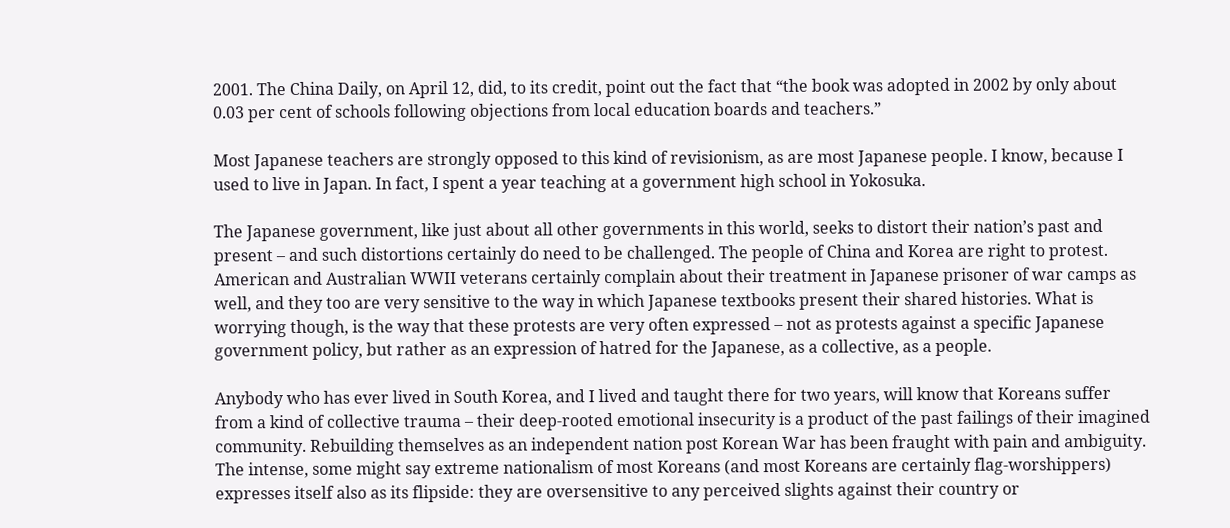2001. The China Daily, on April 12, did, to its credit, point out the fact that “the book was adopted in 2002 by only about 0.03 per cent of schools following objections from local education boards and teachers.”

Most Japanese teachers are strongly opposed to this kind of revisionism, as are most Japanese people. I know, because I used to live in Japan. In fact, I spent a year teaching at a government high school in Yokosuka.

The Japanese government, like just about all other governments in this world, seeks to distort their nation’s past and present – and such distortions certainly do need to be challenged. The people of China and Korea are right to protest. American and Australian WWII veterans certainly complain about their treatment in Japanese prisoner of war camps as well, and they too are very sensitive to the way in which Japanese textbooks present their shared histories. What is worrying though, is the way that these protests are very often expressed – not as protests against a specific Japanese government policy, but rather as an expression of hatred for the Japanese, as a collective, as a people.

Anybody who has ever lived in South Korea, and I lived and taught there for two years, will know that Koreans suffer from a kind of collective trauma – their deep-rooted emotional insecurity is a product of the past failings of their imagined community. Rebuilding themselves as an independent nation post Korean War has been fraught with pain and ambiguity. The intense, some might say extreme nationalism of most Koreans (and most Koreans are certainly flag-worshippers) expresses itself also as its flipside: they are oversensitive to any perceived slights against their country or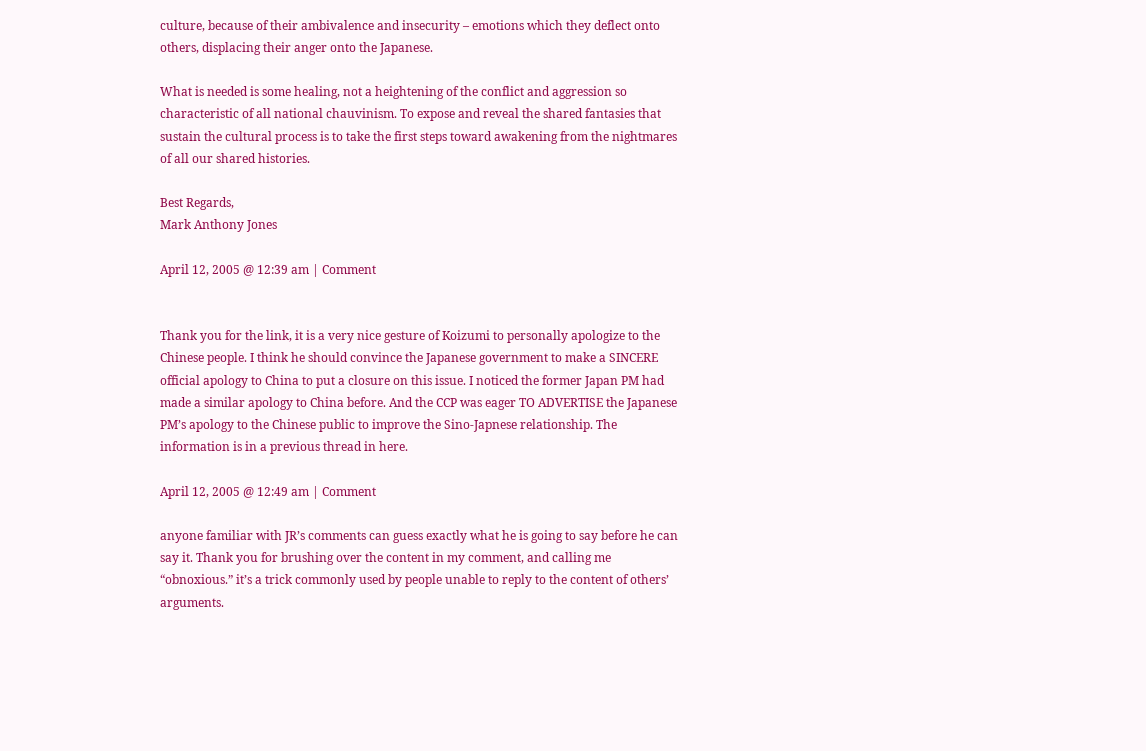culture, because of their ambivalence and insecurity – emotions which they deflect onto others, displacing their anger onto the Japanese.

What is needed is some healing, not a heightening of the conflict and aggression so characteristic of all national chauvinism. To expose and reveal the shared fantasies that sustain the cultural process is to take the first steps toward awakening from the nightmares of all our shared histories.

Best Regards,
Mark Anthony Jones

April 12, 2005 @ 12:39 am | Comment


Thank you for the link, it is a very nice gesture of Koizumi to personally apologize to the Chinese people. I think he should convince the Japanese government to make a SINCERE official apology to China to put a closure on this issue. I noticed the former Japan PM had made a similar apology to China before. And the CCP was eager TO ADVERTISE the Japanese PM’s apology to the Chinese public to improve the Sino-Japnese relationship. The information is in a previous thread in here.

April 12, 2005 @ 12:49 am | Comment

anyone familiar with JR’s comments can guess exactly what he is going to say before he can say it. Thank you for brushing over the content in my comment, and calling me “obnoxious.” it’s a trick commonly used by people unable to reply to the content of others’ arguments.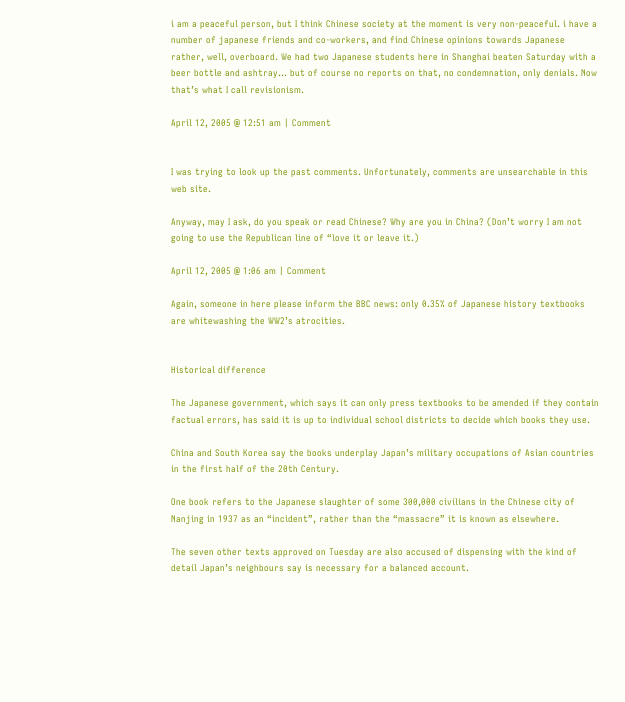i am a peaceful person, but I think Chinese society at the moment is very non-peaceful. i have a number of japanese friends and co-workers, and find Chinese opinions towards Japanese rather, well, overboard. We had two Japanese students here in Shanghai beaten Saturday with a beer bottle and ashtray… but of course no reports on that, no condemnation, only denials. Now that’s what I call revisionism.

April 12, 2005 @ 12:51 am | Comment


I was trying to look up the past comments. Unfortunately, comments are unsearchable in this web site.

Anyway, may I ask, do you speak or read Chinese? Why are you in China? (Don’t worry I am not going to use the Republican line of “love it or leave it.)

April 12, 2005 @ 1:06 am | Comment

Again, someone in here please inform the BBC news: only 0.35% of Japanese history textbooks are whitewashing the WW2’s atrocities.


Historical difference

The Japanese government, which says it can only press textbooks to be amended if they contain factual errors, has said it is up to individual school districts to decide which books they use.

China and South Korea say the books underplay Japan’s military occupations of Asian countries in the first half of the 20th Century.

One book refers to the Japanese slaughter of some 300,000 civilians in the Chinese city of Nanjing in 1937 as an “incident”, rather than the “massacre” it is known as elsewhere.

The seven other texts approved on Tuesday are also accused of dispensing with the kind of detail Japan’s neighbours say is necessary for a balanced account.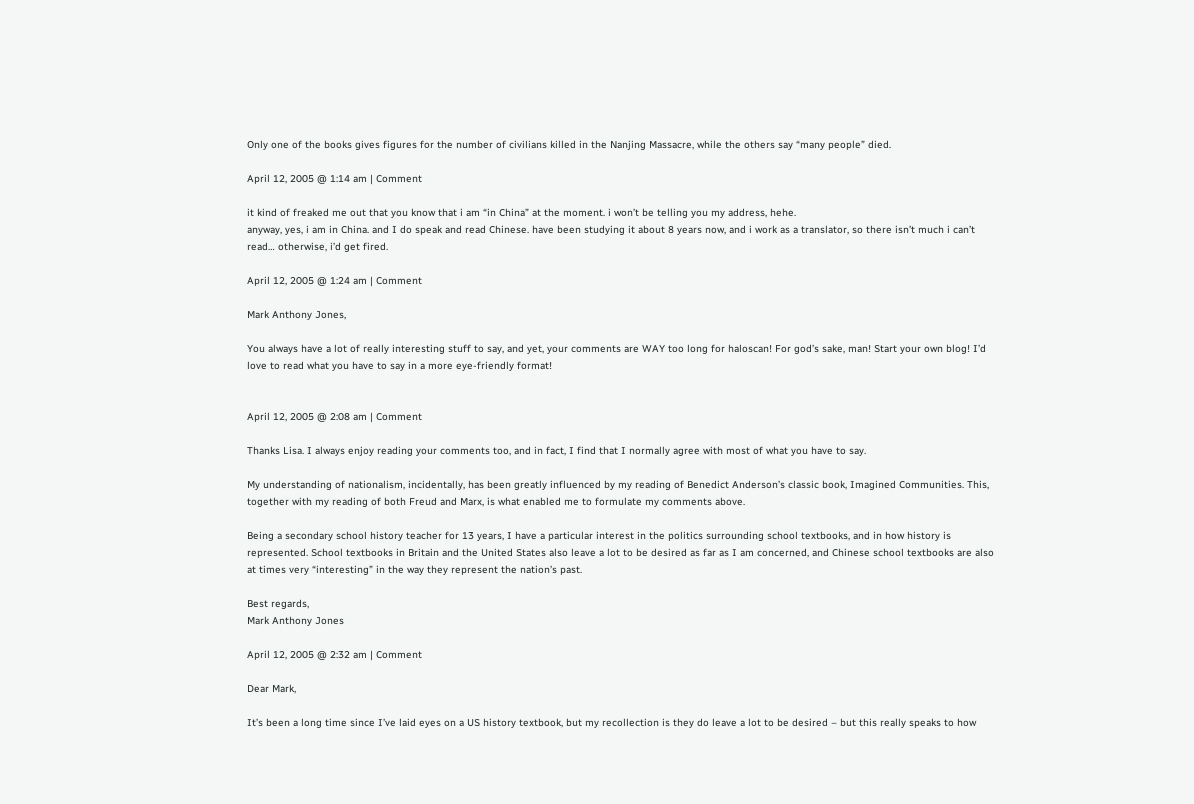Only one of the books gives figures for the number of civilians killed in the Nanjing Massacre, while the others say “many people” died.

April 12, 2005 @ 1:14 am | Comment

it kind of freaked me out that you know that i am “in China” at the moment. i won’t be telling you my address, hehe.
anyway, yes, i am in China. and I do speak and read Chinese. have been studying it about 8 years now, and i work as a translator, so there isn’t much i can’t read… otherwise, i’d get fired.

April 12, 2005 @ 1:24 am | Comment

Mark Anthony Jones,

You always have a lot of really interesting stuff to say, and yet, your comments are WAY too long for haloscan! For god’s sake, man! Start your own blog! I’d love to read what you have to say in a more eye-friendly format!


April 12, 2005 @ 2:08 am | Comment

Thanks Lisa. I always enjoy reading your comments too, and in fact, I find that I normally agree with most of what you have to say.

My understanding of nationalism, incidentally, has been greatly influenced by my reading of Benedict Anderson’s classic book, Imagined Communities. This, together with my reading of both Freud and Marx, is what enabled me to formulate my comments above.

Being a secondary school history teacher for 13 years, I have a particular interest in the politics surrounding school textbooks, and in how history is represented. School textbooks in Britain and the United States also leave a lot to be desired as far as I am concerned, and Chinese school textbooks are also at times very “interesting” in the way they represent the nation’s past.

Best regards,
Mark Anthony Jones

April 12, 2005 @ 2:32 am | Comment

Dear Mark,

It’s been a long time since I’ve laid eyes on a US history textbook, but my recollection is they do leave a lot to be desired – but this really speaks to how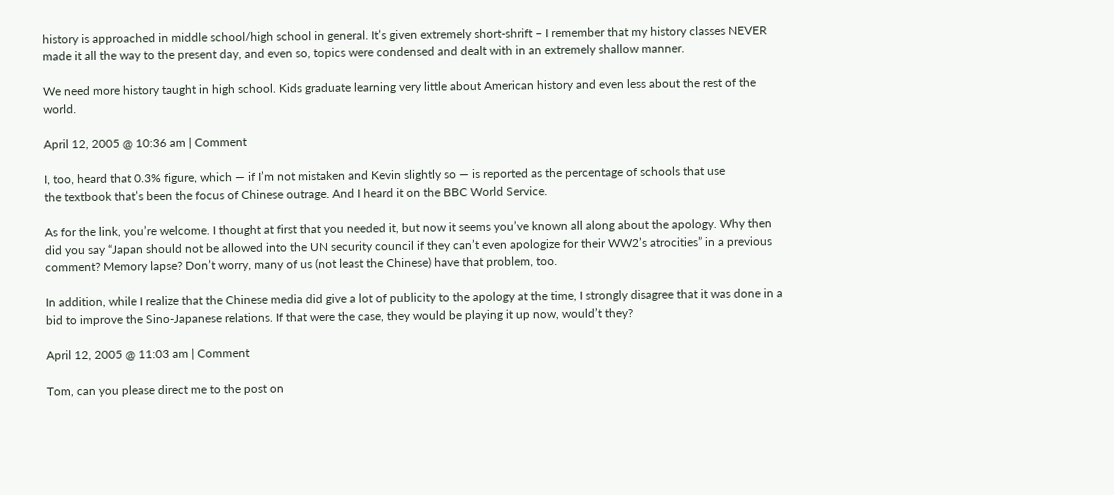history is approached in middle school/high school in general. It’s given extremely short-shrift – I remember that my history classes NEVER made it all the way to the present day, and even so, topics were condensed and dealt with in an extremely shallow manner.

We need more history taught in high school. Kids graduate learning very little about American history and even less about the rest of the world.

April 12, 2005 @ 10:36 am | Comment

I, too, heard that 0.3% figure, which — if I’m not mistaken and Kevin slightly so — is reported as the percentage of schools that use
the textbook that’s been the focus of Chinese outrage. And I heard it on the BBC World Service.

As for the link, you’re welcome. I thought at first that you needed it, but now it seems you’ve known all along about the apology. Why then did you say “Japan should not be allowed into the UN security council if they can’t even apologize for their WW2’s atrocities” in a previous comment? Memory lapse? Don’t worry, many of us (not least the Chinese) have that problem, too.

In addition, while I realize that the Chinese media did give a lot of publicity to the apology at the time, I strongly disagree that it was done in a bid to improve the Sino-Japanese relations. If that were the case, they would be playing it up now, would’t they?

April 12, 2005 @ 11:03 am | Comment

Tom, can you please direct me to the post on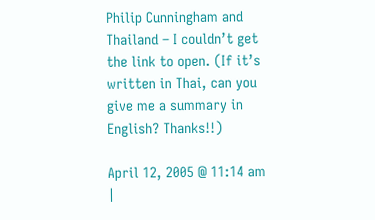Philip Cunningham and Thailand – I couldn’t get the link to open. (If it’s written in Thai, can you give me a summary in English? Thanks!!)

April 12, 2005 @ 11:14 am |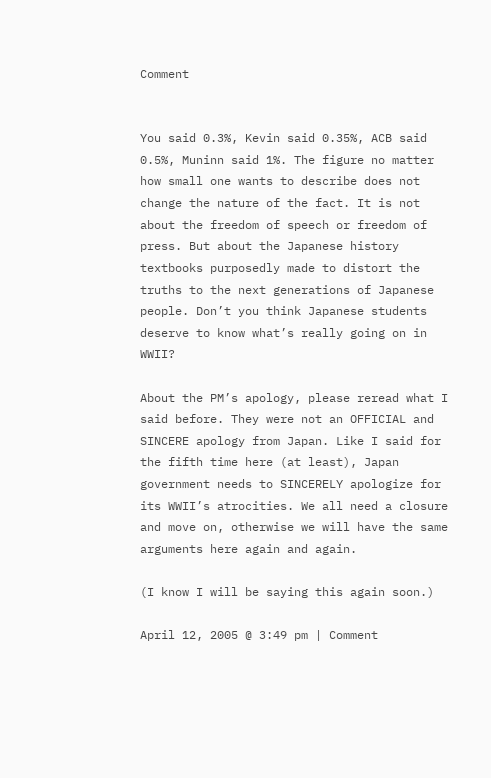Comment


You said 0.3%, Kevin said 0.35%, ACB said 0.5%, Muninn said 1%. The figure no matter how small one wants to describe does not change the nature of the fact. It is not about the freedom of speech or freedom of press. But about the Japanese history textbooks purposedly made to distort the truths to the next generations of Japanese people. Don’t you think Japanese students deserve to know what’s really going on in WWII?

About the PM’s apology, please reread what I said before. They were not an OFFICIAL and SINCERE apology from Japan. Like I said for the fifth time here (at least), Japan government needs to SINCERELY apologize for its WWII’s atrocities. We all need a closure and move on, otherwise we will have the same arguments here again and again.

(I know I will be saying this again soon.)

April 12, 2005 @ 3:49 pm | Comment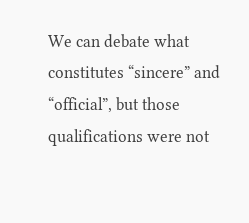We can debate what constitutes “sincere” and “official”, but those qualifications were not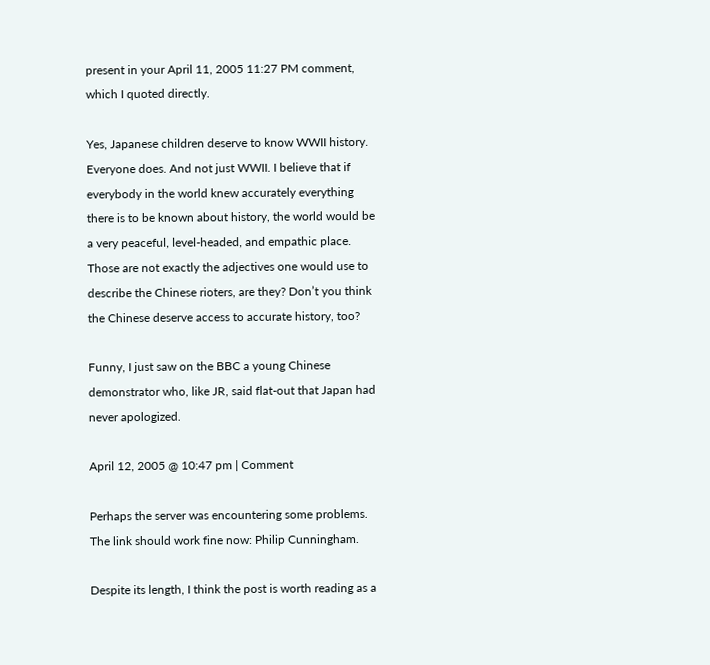present in your April 11, 2005 11:27 PM comment, which I quoted directly.

Yes, Japanese children deserve to know WWII history. Everyone does. And not just WWII. I believe that if everybody in the world knew accurately everything there is to be known about history, the world would be a very peaceful, level-headed, and empathic place. Those are not exactly the adjectives one would use to describe the Chinese rioters, are they? Don’t you think the Chinese deserve access to accurate history, too?

Funny, I just saw on the BBC a young Chinese demonstrator who, like JR, said flat-out that Japan had never apologized.

April 12, 2005 @ 10:47 pm | Comment

Perhaps the server was encountering some problems. The link should work fine now: Philip Cunningham.

Despite its length, I think the post is worth reading as a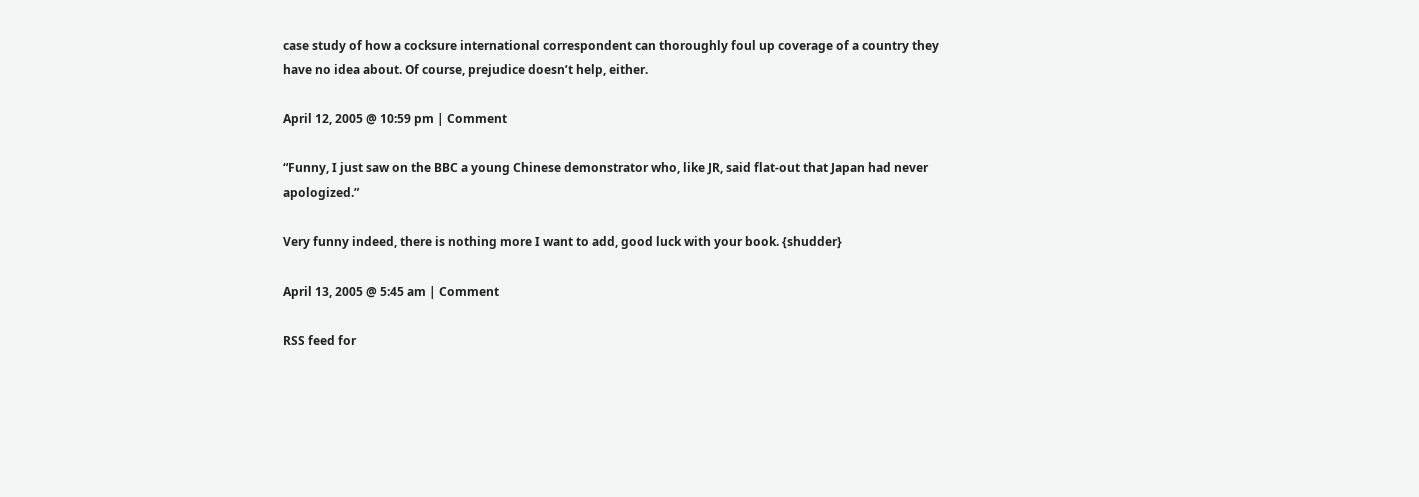case study of how a cocksure international correspondent can thoroughly foul up coverage of a country they have no idea about. Of course, prejudice doesn’t help, either.

April 12, 2005 @ 10:59 pm | Comment

“Funny, I just saw on the BBC a young Chinese demonstrator who, like JR, said flat-out that Japan had never apologized.”

Very funny indeed, there is nothing more I want to add, good luck with your book. {shudder}

April 13, 2005 @ 5:45 am | Comment

RSS feed for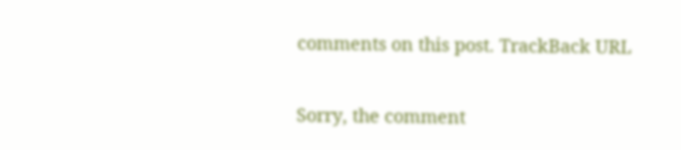comments on this post. TrackBack URL

Sorry, the comment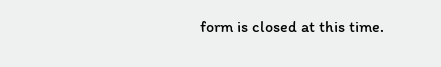form is closed at this time.